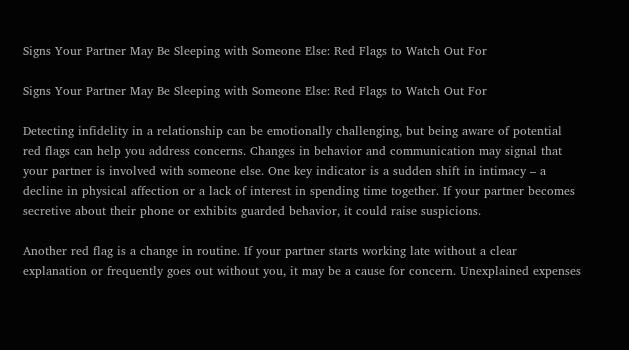Signs Your Partner May Be Sleeping with Someone Else: Red Flags to Watch Out For

Signs Your Partner May Be Sleeping with Someone Else: Red Flags to Watch Out For

Detecting infidelity in a relationship can be emotionally challenging, but being aware of potential red flags can help you address concerns. Changes in behavior and communication may signal that your partner is involved with someone else. One key indicator is a sudden shift in intimacy – a decline in physical affection or a lack of interest in spending time together. If your partner becomes secretive about their phone or exhibits guarded behavior, it could raise suspicions.

Another red flag is a change in routine. If your partner starts working late without a clear explanation or frequently goes out without you, it may be a cause for concern. Unexplained expenses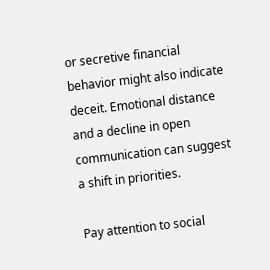or secretive financial behavior might also indicate deceit. Emotional distance and a decline in open communication can suggest a shift in priorities.

Pay attention to social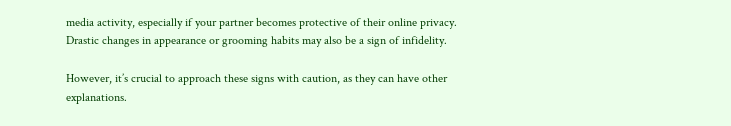media activity, especially if your partner becomes protective of their online privacy. Drastic changes in appearance or grooming habits may also be a sign of infidelity.

However, it’s crucial to approach these signs with caution, as they can have other explanations.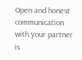Open and honest communication with your partner is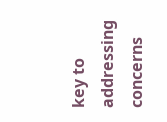key to addressing concerns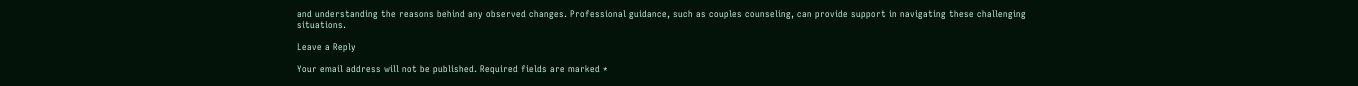and understanding the reasons behind any observed changes. Professional guidance, such as couples counseling, can provide support in navigating these challenging situations.

Leave a Reply

Your email address will not be published. Required fields are marked *